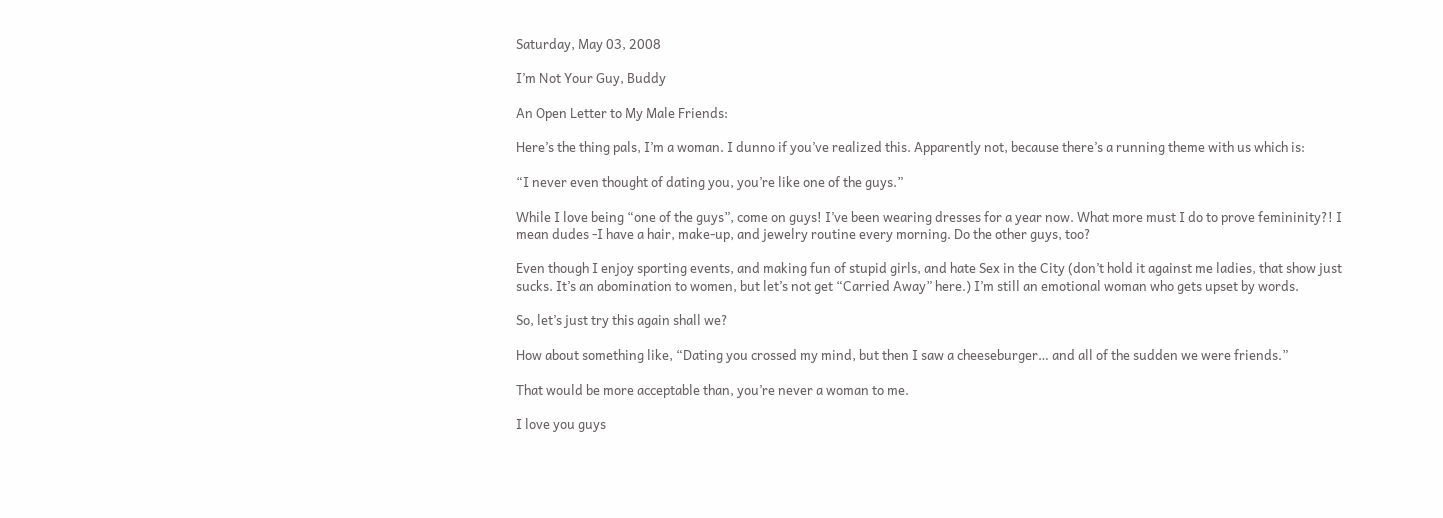Saturday, May 03, 2008

I’m Not Your Guy, Buddy

An Open Letter to My Male Friends:

Here’s the thing pals, I’m a woman. I dunno if you’ve realized this. Apparently not, because there’s a running theme with us which is:

“I never even thought of dating you, you’re like one of the guys.”

While I love being “one of the guys”, come on guys! I’ve been wearing dresses for a year now. What more must I do to prove femininity?! I mean dudes -I have a hair, make-up, and jewelry routine every morning. Do the other guys, too?

Even though I enjoy sporting events, and making fun of stupid girls, and hate Sex in the City (don’t hold it against me ladies, that show just sucks. It’s an abomination to women, but let’s not get “Carried Away” here.) I’m still an emotional woman who gets upset by words.

So, let’s just try this again shall we?

How about something like, “Dating you crossed my mind, but then I saw a cheeseburger… and all of the sudden we were friends.”

That would be more acceptable than, you’re never a woman to me.

I love you guys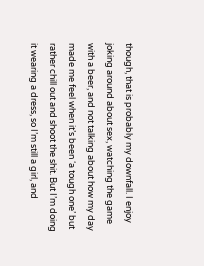though, that is probably my downfall. I enjoy joking around about sex, watching the game with a beer, and not talking about how my day made me feel when it’s been ‘a tough one’ but rather chill out and shoot the shit. But I’m doing it wearing a dress, so I’m still a girl, and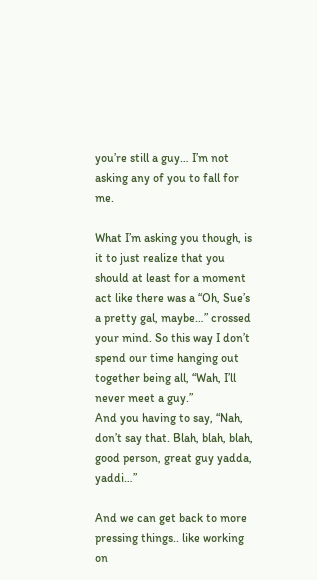you’re still a guy… I’m not asking any of you to fall for me.

What I’m asking you though, is it to just realize that you should at least for a moment act like there was a “Oh, Sue’s a pretty gal, maybe…” crossed your mind. So this way I don’t spend our time hanging out together being all, “Wah, I’ll never meet a guy.”
And you having to say, “Nah, don’t say that. Blah, blah, blah, good person, great guy yadda, yaddi…”

And we can get back to more pressing things.. like working on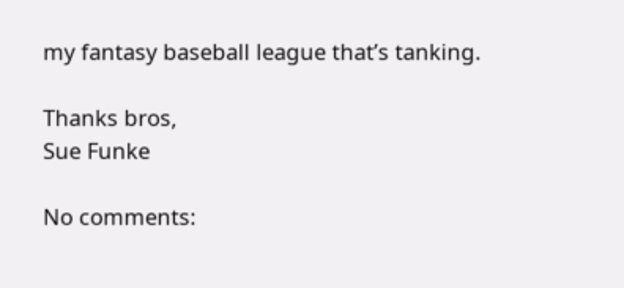my fantasy baseball league that’s tanking.

Thanks bros,
Sue Funke

No comments: